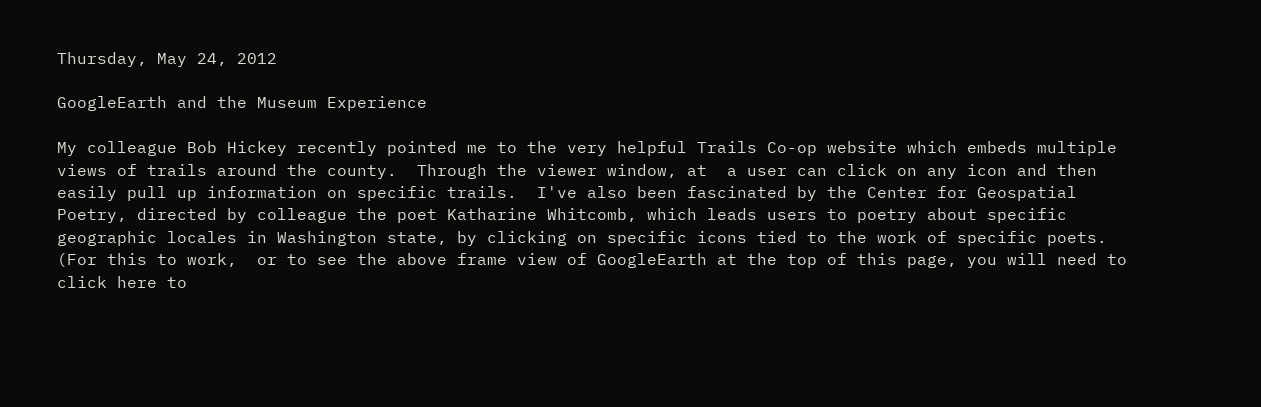Thursday, May 24, 2012

GoogleEarth and the Museum Experience

My colleague Bob Hickey recently pointed me to the very helpful Trails Co-op website which embeds multiple views of trails around the county.  Through the viewer window, at  a user can click on any icon and then easily pull up information on specific trails.  I've also been fascinated by the Center for Geospatial Poetry, directed by colleague the poet Katharine Whitcomb, which leads users to poetry about specific geographic locales in Washington state, by clicking on specific icons tied to the work of specific poets.   (For this to work,  or to see the above frame view of GoogleEarth at the top of this page, you will need to click here to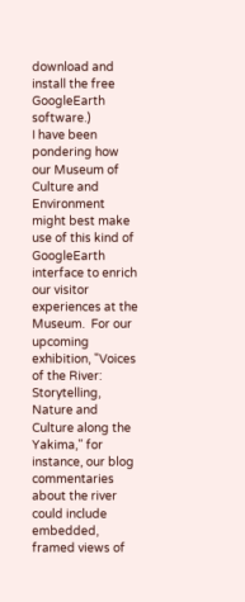download and install the free GoogleEarth software.)
I have been pondering how our Museum of Culture and Environment might best make use of this kind of GoogleEarth interface to enrich our visitor experiences at the Museum.  For our upcoming exhibition, "Voices of the River: Storytelling, Nature and Culture along the Yakima," for instance, our blog commentaries about the river could include embedded, framed views of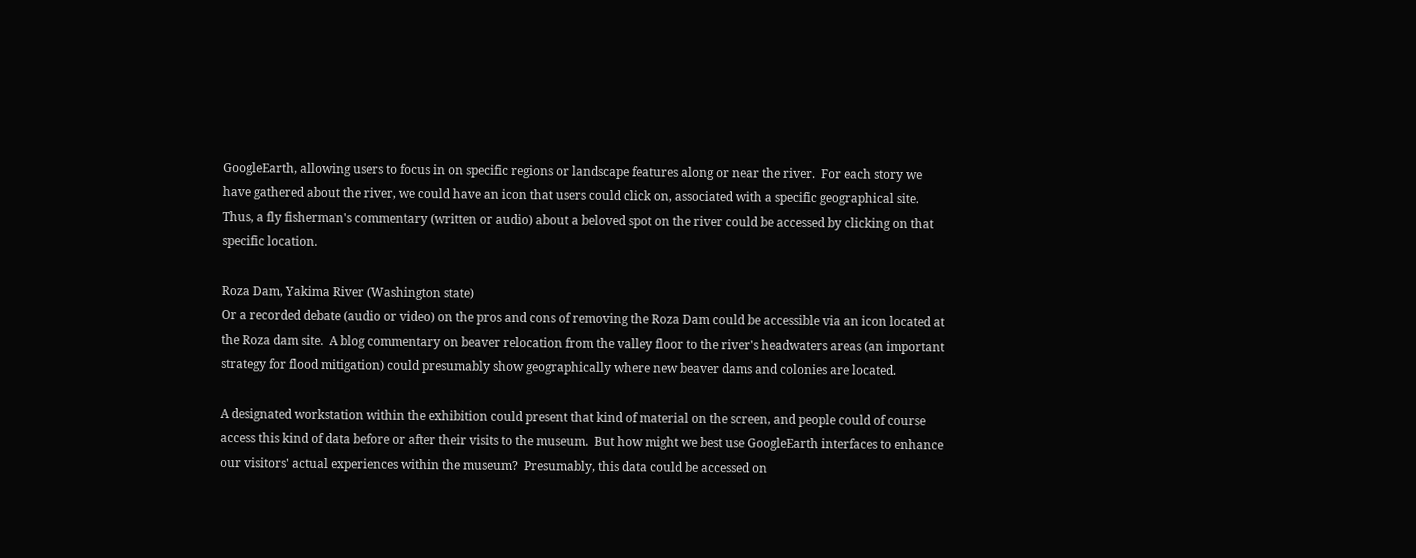GoogleEarth, allowing users to focus in on specific regions or landscape features along or near the river.  For each story we have gathered about the river, we could have an icon that users could click on, associated with a specific geographical site.  Thus, a fly fisherman's commentary (written or audio) about a beloved spot on the river could be accessed by clicking on that specific location.

Roza Dam, Yakima River (Washington state)
Or a recorded debate (audio or video) on the pros and cons of removing the Roza Dam could be accessible via an icon located at the Roza dam site.  A blog commentary on beaver relocation from the valley floor to the river's headwaters areas (an important strategy for flood mitigation) could presumably show geographically where new beaver dams and colonies are located.

A designated workstation within the exhibition could present that kind of material on the screen, and people could of course access this kind of data before or after their visits to the museum.  But how might we best use GoogleEarth interfaces to enhance our visitors' actual experiences within the museum?  Presumably, this data could be accessed on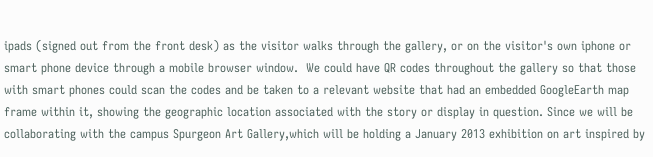ipads (signed out from the front desk) as the visitor walks through the gallery, or on the visitor's own iphone or smart phone device through a mobile browser window.  We could have QR codes throughout the gallery so that those with smart phones could scan the codes and be taken to a relevant website that had an embedded GoogleEarth map frame within it, showing the geographic location associated with the story or display in question. Since we will be collaborating with the campus Spurgeon Art Gallery,which will be holding a January 2013 exhibition on art inspired by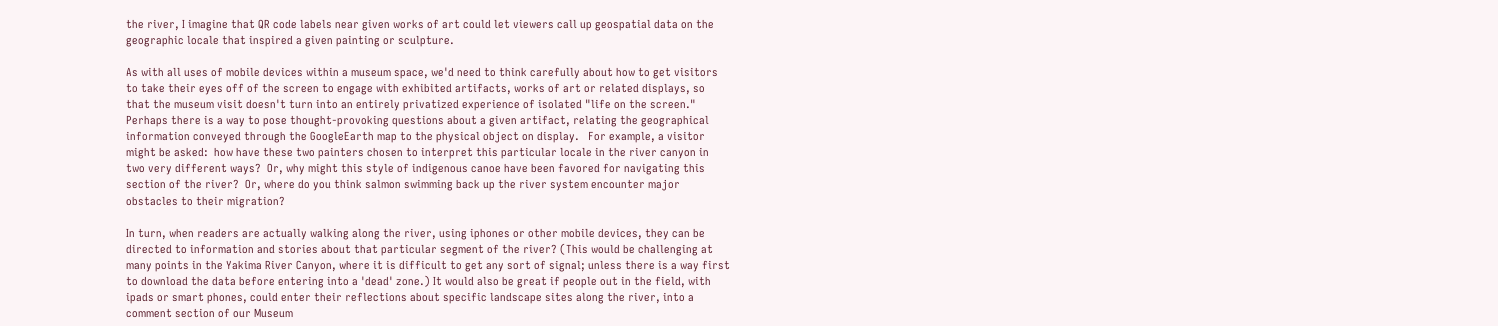the river, I imagine that QR code labels near given works of art could let viewers call up geospatial data on the geographic locale that inspired a given painting or sculpture.

As with all uses of mobile devices within a museum space, we'd need to think carefully about how to get visitors to take their eyes off of the screen to engage with exhibited artifacts, works of art or related displays, so that the museum visit doesn't turn into an entirely privatized experience of isolated "life on the screen."  Perhaps there is a way to pose thought-provoking questions about a given artifact, relating the geographical information conveyed through the GoogleEarth map to the physical object on display.   For example, a visitor might be asked:  how have these two painters chosen to interpret this particular locale in the river canyon in two very different ways?  Or, why might this style of indigenous canoe have been favored for navigating this section of the river?  Or, where do you think salmon swimming back up the river system encounter major obstacles to their migration?

In turn, when readers are actually walking along the river, using iphones or other mobile devices, they can be directed to information and stories about that particular segment of the river? (This would be challenging at many points in the Yakima River Canyon, where it is difficult to get any sort of signal; unless there is a way first to download the data before entering into a 'dead' zone.) It would also be great if people out in the field, with ipads or smart phones, could enter their reflections about specific landscape sites along the river, into a comment section of our Museum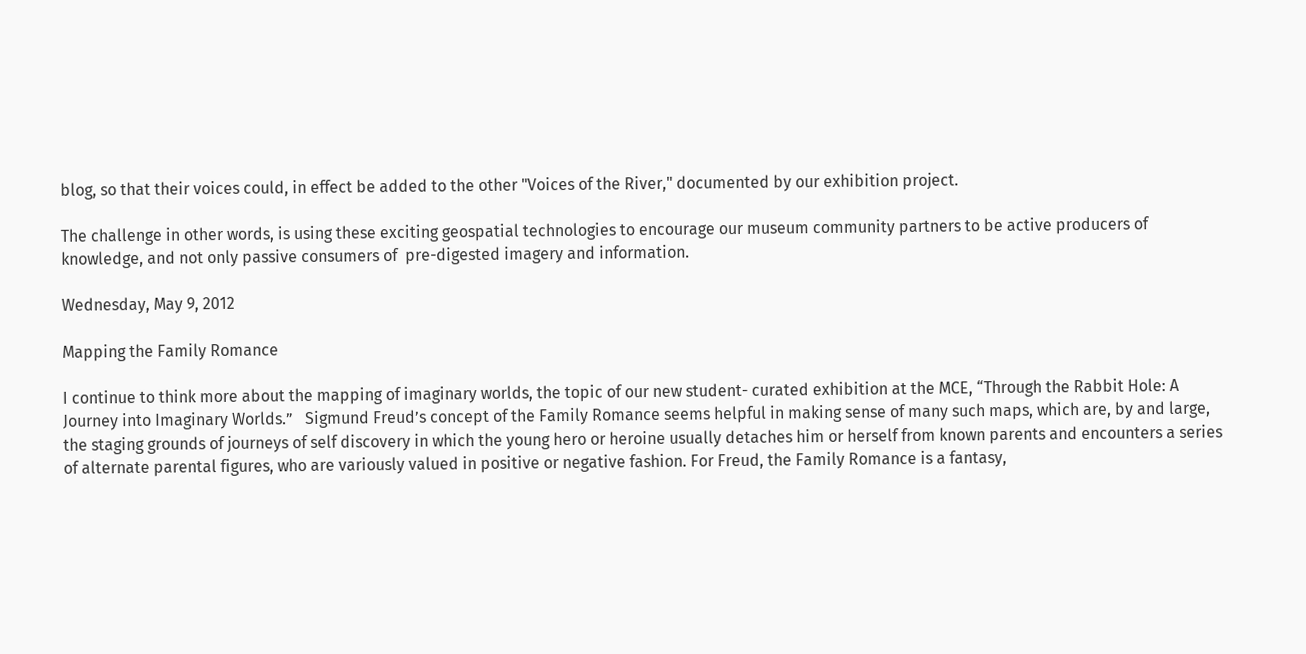blog, so that their voices could, in effect be added to the other "Voices of the River," documented by our exhibition project.

The challenge in other words, is using these exciting geospatial technologies to encourage our museum community partners to be active producers of knowledge, and not only passive consumers of  pre-digested imagery and information.

Wednesday, May 9, 2012

Mapping the Family Romance

I continue to think more about the mapping of imaginary worlds, the topic of our new student- curated exhibition at the MCE, “Through the Rabbit Hole: A Journey into Imaginary Worlds.”   Sigmund Freud’s concept of the Family Romance seems helpful in making sense of many such maps, which are, by and large,  the staging grounds of journeys of self discovery in which the young hero or heroine usually detaches him or herself from known parents and encounters a series of alternate parental figures, who are variously valued in positive or negative fashion. For Freud, the Family Romance is a fantasy,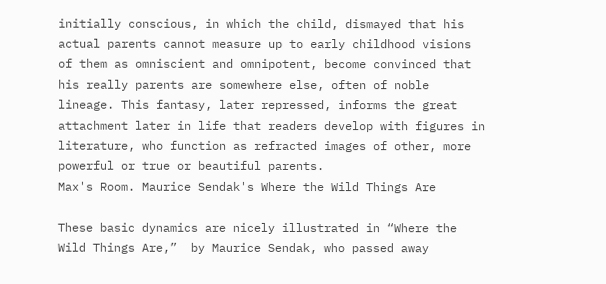initially conscious, in which the child, dismayed that his  actual parents cannot measure up to early childhood visions of them as omniscient and omnipotent, become convinced that his really parents are somewhere else, often of noble lineage. This fantasy, later repressed, informs the great attachment later in life that readers develop with figures in literature, who function as refracted images of other, more powerful or true or beautiful parents.
Max's Room. Maurice Sendak's Where the Wild Things Are

These basic dynamics are nicely illustrated in “Where the Wild Things Are,”  by Maurice Sendak, who passed away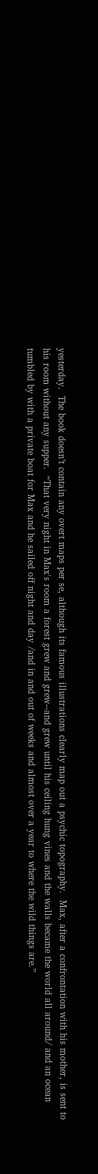yesterday.  The book doesn’t contain any overt maps per se, although its famous illustrations clearly map out a psychic topography.  Max, after a confrontation with his mother, is sent to his room without any supper.  “That very night in Max's room a forest grew and grew--and grew until his ceiling hung vines and the walls became the world all around/ and an ocean tumbled by with a private boat for Max and he sailed off night and day /and in and out of weeks and almost over a year to where the wild things are.”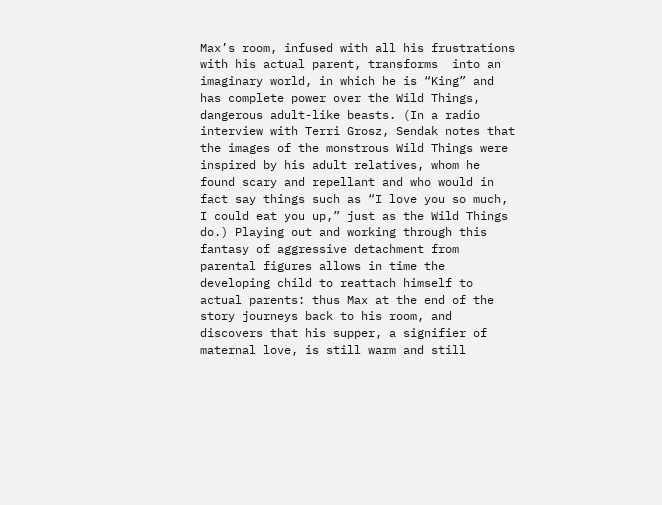Max’s room, infused with all his frustrations with his actual parent, transforms  into an imaginary world, in which he is “King” and has complete power over the Wild Things, dangerous adult-like beasts. (In a radio interview with Terri Grosz, Sendak notes that the images of the monstrous Wild Things were inspired by his adult relatives, whom he found scary and repellant and who would in fact say things such as “I love you so much, I could eat you up,” just as the Wild Things do.) Playing out and working through this fantasy of aggressive detachment from parental figures allows in time the developing child to reattach himself to actual parents: thus Max at the end of the story journeys back to his room, and discovers that his supper, a signifier of maternal love, is still warm and still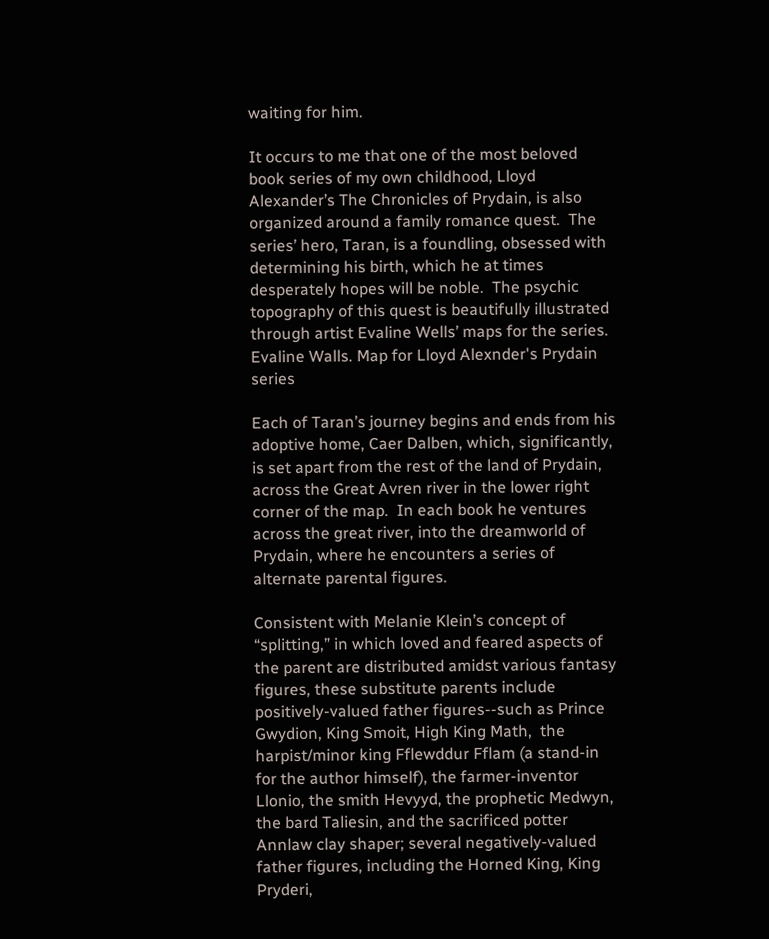waiting for him.

It occurs to me that one of the most beloved book series of my own childhood, Lloyd Alexander’s The Chronicles of Prydain, is also organized around a family romance quest.  The series’ hero, Taran, is a foundling, obsessed with determining his birth, which he at times desperately hopes will be noble.  The psychic topography of this quest is beautifully illustrated through artist Evaline Wells’ maps for the series.
Evaline Walls. Map for Lloyd Alexnder's Prydain series

Each of Taran’s journey begins and ends from his adoptive home, Caer Dalben, which, significantly, is set apart from the rest of the land of Prydain, across the Great Avren river in the lower right corner of the map.  In each book he ventures across the great river, into the dreamworld of Prydain, where he encounters a series of alternate parental figures.

Consistent with Melanie Klein’s concept of “splitting,” in which loved and feared aspects of the parent are distributed amidst various fantasy figures, these substitute parents include positively-valued father figures--such as Prince Gwydion, King Smoit, High King Math,  the harpist/minor king Fflewddur Fflam (a stand-in for the author himself), the farmer-inventor Llonio, the smith Hevyyd, the prophetic Medwyn, the bard Taliesin, and the sacrificed potter Annlaw clay shaper; several negatively-valued father figures, including the Horned King, King Pryderi,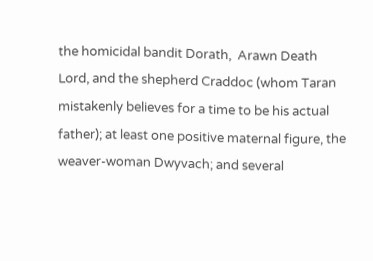the homicidal bandit Dorath,  Arawn Death Lord, and the shepherd Craddoc (whom Taran mistakenly believes for a time to be his actual father); at least one positive maternal figure, the weaver-woman Dwyvach; and several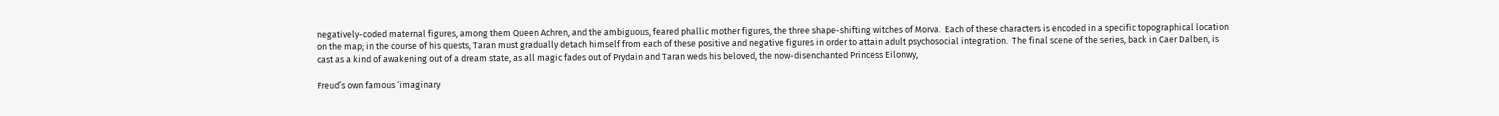negatively-coded maternal figures, among them Queen Achren, and the ambiguous, feared phallic mother figures, the three shape-shifting witches of Morva.  Each of these characters is encoded in a specific topographical location on the map; in the course of his quests, Taran must gradually detach himself from each of these positive and negative figures in order to attain adult psychosocial integration.  The final scene of the series, back in Caer Dalben, is cast as a kind of awakening out of a dream state, as all magic fades out of Prydain and Taran weds his beloved, the now-disenchanted Princess Eilonwy,

Freud’s own famous ‘imaginary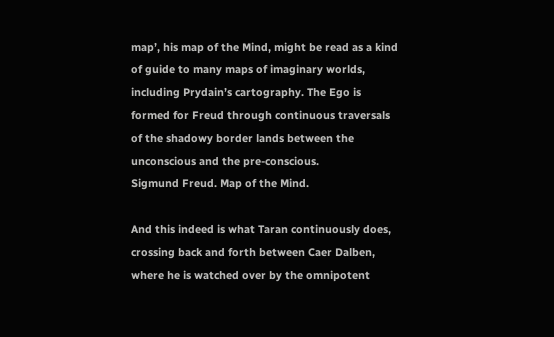map’, his map of the Mind, might be read as a kind of guide to many maps of imaginary worlds, including Prydain’s cartography. The Ego is formed for Freud through continuous traversals of the shadowy border lands between the unconscious and the pre-conscious.
Sigmund Freud. Map of the Mind.

And this indeed is what Taran continuously does, crossing back and forth between Caer Dalben, where he is watched over by the omnipotent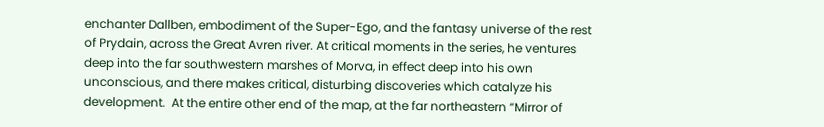enchanter Dallben, embodiment of the Super-Ego, and the fantasy universe of the rest of Prydain, across the Great Avren river. At critical moments in the series, he ventures deep into the far southwestern marshes of Morva, in effect deep into his own unconscious, and there makes critical, disturbing discoveries which catalyze his development.  At the entire other end of the map, at the far northeastern “Mirror of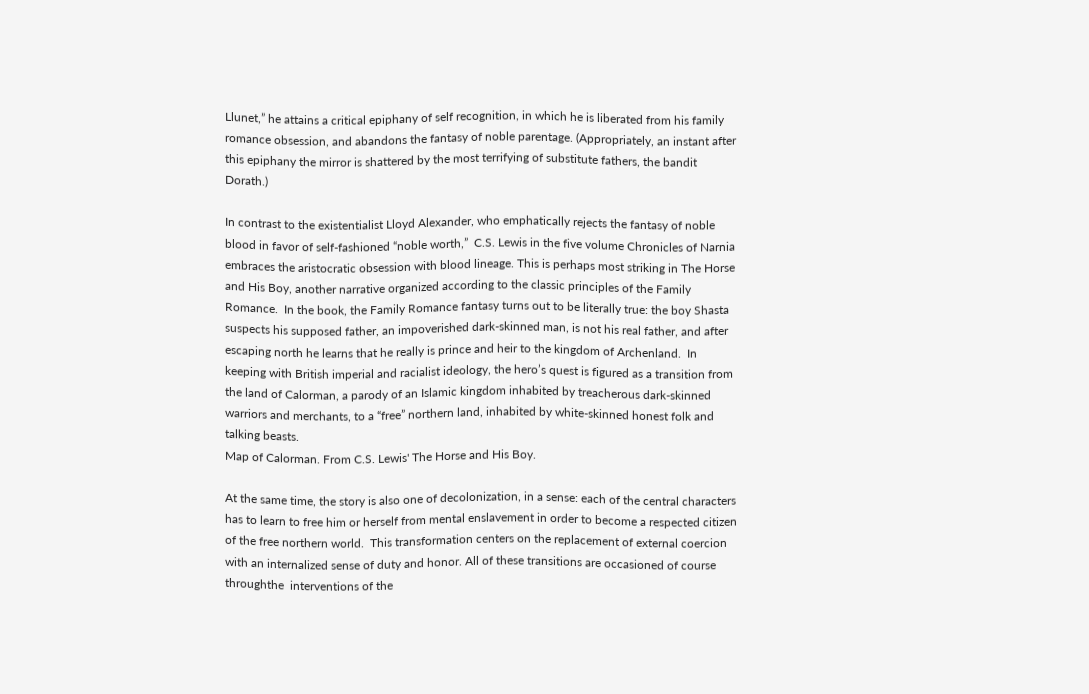Llunet,” he attains a critical epiphany of self recognition, in which he is liberated from his family romance obsession, and abandons the fantasy of noble parentage. (Appropriately, an instant after this epiphany the mirror is shattered by the most terrifying of substitute fathers, the bandit Dorath.)

In contrast to the existentialist Lloyd Alexander, who emphatically rejects the fantasy of noble blood in favor of self-fashioned “noble worth,”  C.S. Lewis in the five volume Chronicles of Narnia embraces the aristocratic obsession with blood lineage. This is perhaps most striking in The Horse and His Boy, another narrative organized according to the classic principles of the Family Romance.  In the book, the Family Romance fantasy turns out to be literally true: the boy Shasta suspects his supposed father, an impoverished dark-skinned man, is not his real father, and after escaping north he learns that he really is prince and heir to the kingdom of Archenland.  In keeping with British imperial and racialist ideology, the hero’s quest is figured as a transition from the land of Calorman, a parody of an Islamic kingdom inhabited by treacherous dark-skinned warriors and merchants, to a “free” northern land, inhabited by white-skinned honest folk and talking beasts.
Map of Calorman. From C.S. Lewis' The Horse and His Boy.

At the same time, the story is also one of decolonization, in a sense: each of the central characters has to learn to free him or herself from mental enslavement in order to become a respected citizen of the free northern world.  This transformation centers on the replacement of external coercion with an internalized sense of duty and honor. All of these transitions are occasioned of course throughthe  interventions of the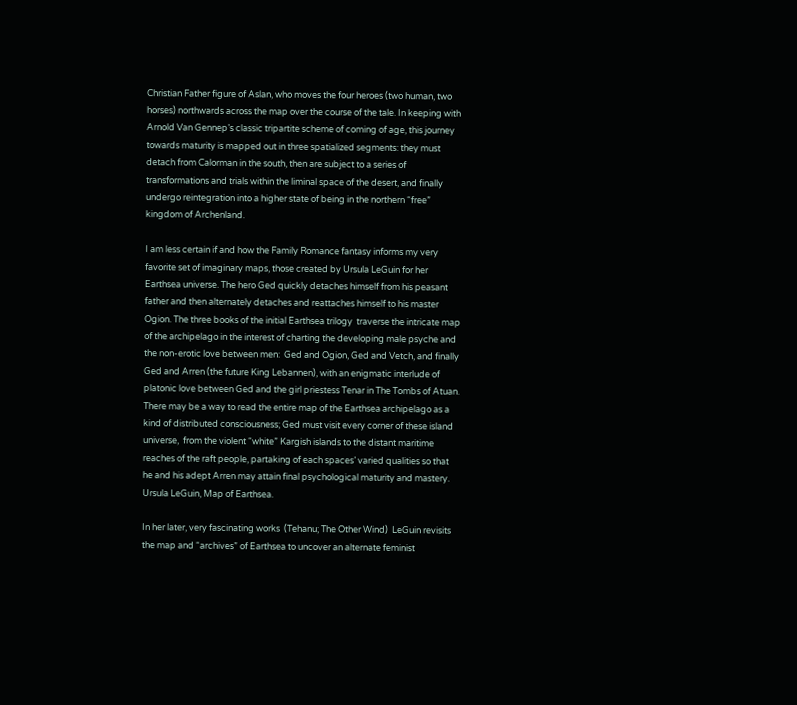Christian Father figure of Aslan, who moves the four heroes (two human, two horses) northwards across the map over the course of the tale. In keeping with Arnold Van Gennep’s classic tripartite scheme of coming of age, this journey towards maturity is mapped out in three spatialized segments: they must detach from Calorman in the south, then are subject to a series of transformations and trials within the liminal space of the desert, and finally undergo reintegration into a higher state of being in the northern “free” kingdom of Archenland.

I am less certain if and how the Family Romance fantasy informs my very favorite set of imaginary maps, those created by Ursula LeGuin for her Earthsea universe. The hero Ged quickly detaches himself from his peasant father and then alternately detaches and reattaches himself to his master Ogion. The three books of the initial Earthsea trilogy  traverse the intricate map of the archipelago in the interest of charting the developing male psyche and the non-erotic love between men:  Ged and Ogion, Ged and Vetch, and finally Ged and Arren (the future King Lebannen), with an enigmatic interlude of platonic love between Ged and the girl priestess Tenar in The Tombs of Atuan.  There may be a way to read the entire map of the Earthsea archipelago as a kind of distributed consciousness; Ged must visit every corner of these island universe,  from the violent “white” Kargish islands to the distant maritime reaches of the raft people, partaking of each spaces’ varied qualities so that he and his adept Arren may attain final psychological maturity and mastery.
Ursula LeGuin, Map of Earthsea.

In her later, very fascinating works  (Tehanu; The Other Wind)  LeGuin revisits the map and “archives” of Earthsea to uncover an alternate feminist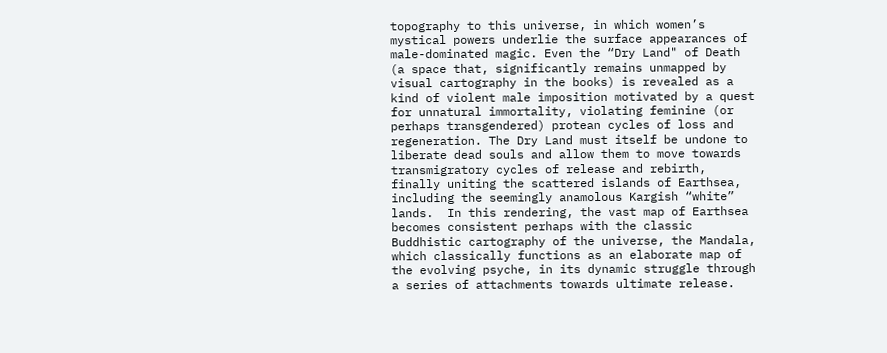topography to this universe, in which women’s mystical powers underlie the surface appearances of male-dominated magic. Even the “Dry Land" of Death (a space that, significantly remains unmapped by visual cartography in the books) is revealed as a kind of violent male imposition motivated by a quest for unnatural immortality, violating feminine (or perhaps transgendered) protean cycles of loss and regeneration. The Dry Land must itself be undone to liberate dead souls and allow them to move towards transmigratory cycles of release and rebirth, finally uniting the scattered islands of Earthsea, including the seemingly anamolous Kargish “white” lands.  In this rendering, the vast map of Earthsea becomes consistent perhaps with the classic Buddhistic cartography of the universe, the Mandala, which classically functions as an elaborate map of the evolving psyche, in its dynamic struggle through a series of attachments towards ultimate release.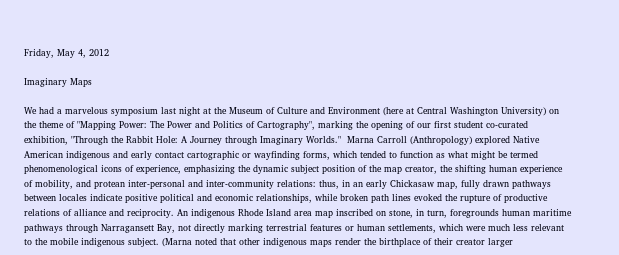Friday, May 4, 2012

Imaginary Maps

We had a marvelous symposium last night at the Museum of Culture and Environment (here at Central Washington University) on the theme of "Mapping Power: The Power and Politics of Cartography", marking the opening of our first student co-curated exhibition, "Through the Rabbit Hole: A Journey through Imaginary Worlds."  Marna Carroll (Anthropology) explored Native American indigenous and early contact cartographic or wayfinding forms, which tended to function as what might be termed phenomenological icons of experience, emphasizing the dynamic subject position of the map creator, the shifting human experience of mobility, and protean inter-personal and inter-community relations: thus, in an early Chickasaw map, fully drawn pathways between locales indicate positive political and economic relationships, while broken path lines evoked the rupture of productive relations of alliance and reciprocity. An indigenous Rhode Island area map inscribed on stone, in turn, foregrounds human maritime pathways through Narragansett Bay, not directly marking terrestrial features or human settlements, which were much less relevant to the mobile indigenous subject. (Marna noted that other indigenous maps render the birthplace of their creator larger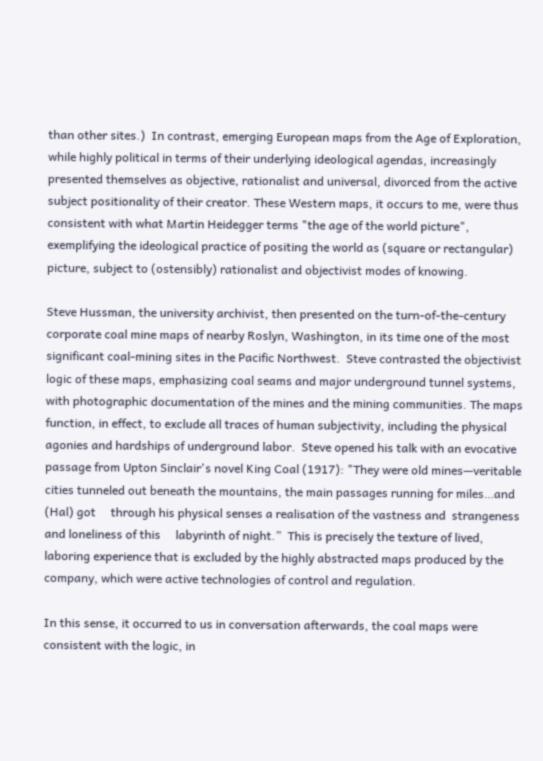than other sites.)  In contrast, emerging European maps from the Age of Exploration, while highly political in terms of their underlying ideological agendas, increasingly presented themselves as objective, rationalist and universal, divorced from the active subject positionality of their creator. These Western maps, it occurs to me, were thus consistent with what Martin Heidegger terms "the age of the world picture", exemplifying the ideological practice of positing the world as (square or rectangular) picture, subject to (ostensibly) rationalist and objectivist modes of knowing.

Steve Hussman, the university archivist, then presented on the turn-of-the-century corporate coal mine maps of nearby Roslyn, Washington, in its time one of the most significant coal-mining sites in the Pacific Northwest.  Steve contrasted the objectivist logic of these maps, emphasizing coal seams and major underground tunnel systems, with photographic documentation of the mines and the mining communities. The maps function, in effect, to exclude all traces of human subjectivity, including the physical agonies and hardships of underground labor.  Steve opened his talk with an evocative passage from Upton Sinclair's novel King Coal (1917): "They were old mines—veritable      cities tunneled out beneath the mountains, the main passages running for miles…and (Hal) got     through his physical senses a realisation of the vastness and  strangeness and loneliness of this     labyrinth of night.”  This is precisely the texture of lived, laboring experience that is excluded by the highly abstracted maps produced by the company, which were active technologies of control and regulation.

In this sense, it occurred to us in conversation afterwards, the coal maps were consistent with the logic, in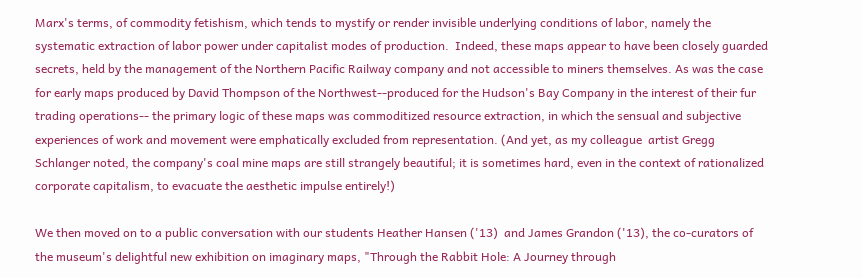Marx's terms, of commodity fetishism, which tends to mystify or render invisible underlying conditions of labor, namely the systematic extraction of labor power under capitalist modes of production.  Indeed, these maps appear to have been closely guarded secrets, held by the management of the Northern Pacific Railway company and not accessible to miners themselves. As was the case for early maps produced by David Thompson of the Northwest--produced for the Hudson's Bay Company in the interest of their fur trading operations-- the primary logic of these maps was commoditized resource extraction, in which the sensual and subjective experiences of work and movement were emphatically excluded from representation. (And yet, as my colleague  artist Gregg Schlanger noted, the company's coal mine maps are still strangely beautiful; it is sometimes hard, even in the context of rationalized corporate capitalism, to evacuate the aesthetic impulse entirely!)

We then moved on to a public conversation with our students Heather Hansen ('13)  and James Grandon ('13), the co-curators of the museum's delightful new exhibition on imaginary maps, "Through the Rabbit Hole: A Journey through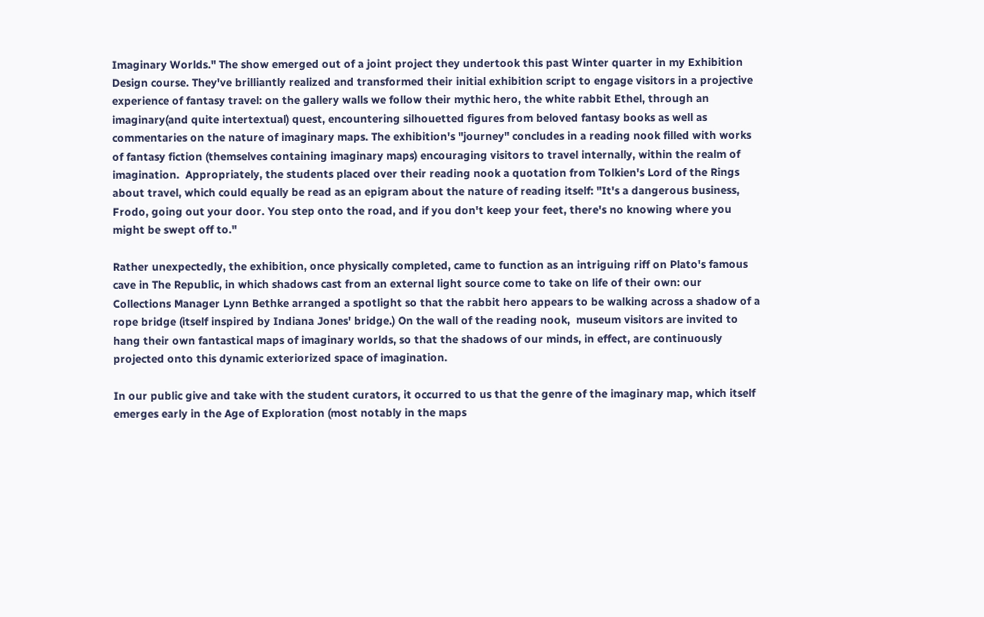Imaginary Worlds." The show emerged out of a joint project they undertook this past Winter quarter in my Exhibition Design course. They've brilliantly realized and transformed their initial exhibition script to engage visitors in a projective experience of fantasy travel: on the gallery walls we follow their mythic hero, the white rabbit Ethel, through an imaginary(and quite intertextual) quest, encountering silhouetted figures from beloved fantasy books as well as commentaries on the nature of imaginary maps. The exhibition's "journey" concludes in a reading nook filled with works of fantasy fiction (themselves containing imaginary maps) encouraging visitors to travel internally, within the realm of imagination.  Appropriately, the students placed over their reading nook a quotation from Tolkien's Lord of the Rings about travel, which could equally be read as an epigram about the nature of reading itself: "It's a dangerous business, Frodo, going out your door. You step onto the road, and if you don't keep your feet, there's no knowing where you might be swept off to."

Rather unexpectedly, the exhibition, once physically completed, came to function as an intriguing riff on Plato's famous cave in The Republic, in which shadows cast from an external light source come to take on life of their own: our Collections Manager Lynn Bethke arranged a spotlight so that the rabbit hero appears to be walking across a shadow of a rope bridge (itself inspired by Indiana Jones' bridge.) On the wall of the reading nook,  museum visitors are invited to hang their own fantastical maps of imaginary worlds, so that the shadows of our minds, in effect, are continuously projected onto this dynamic exteriorized space of imagination.

In our public give and take with the student curators, it occurred to us that the genre of the imaginary map, which itself emerges early in the Age of Exploration (most notably in the maps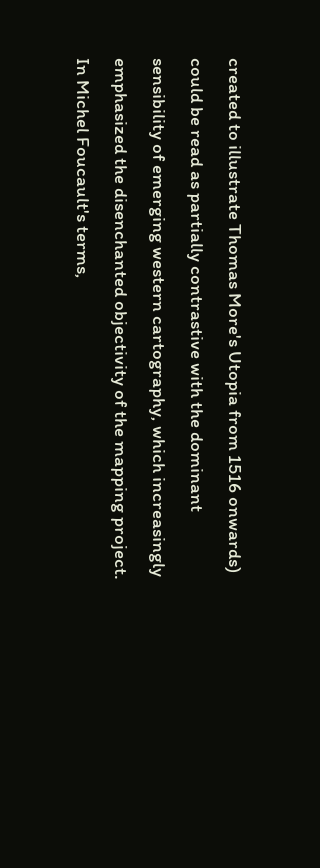created to illustrate Thomas More's Utopia from 1516 onwards) could be read as partially contrastive with the dominant sensibility of emerging western cartography, which increasingly emphasized the disenchanted objectivity of the mapping project. In Michel Foucault's terms,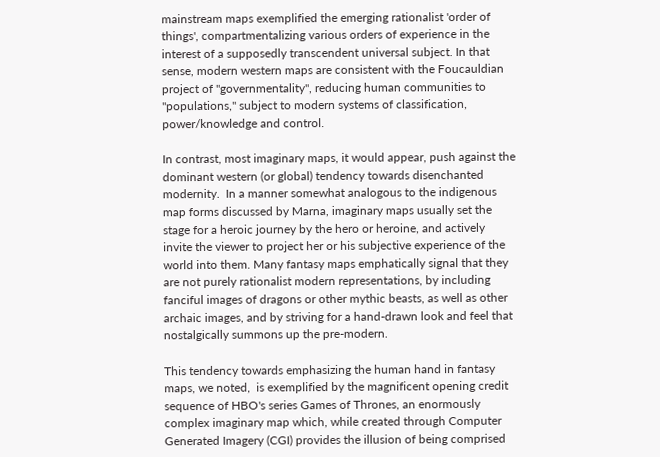mainstream maps exemplified the emerging rationalist 'order of things', compartmentalizing various orders of experience in the interest of a supposedly transcendent universal subject. In that sense, modern western maps are consistent with the Foucauldian project of "governmentality", reducing human communities to "populations," subject to modern systems of classification, power/knowledge and control.

In contrast, most imaginary maps, it would appear, push against the dominant western (or global) tendency towards disenchanted modernity.  In a manner somewhat analogous to the indigenous map forms discussed by Marna, imaginary maps usually set the stage for a heroic journey by the hero or heroine, and actively invite the viewer to project her or his subjective experience of the world into them. Many fantasy maps emphatically signal that they are not purely rationalist modern representations, by including fanciful images of dragons or other mythic beasts, as well as other archaic images, and by striving for a hand-drawn look and feel that nostalgically summons up the pre-modern.

This tendency towards emphasizing the human hand in fantasy maps, we noted,  is exemplified by the magnificent opening credit sequence of HBO's series Games of Thrones, an enormously complex imaginary map which, while created through Computer Generated Imagery (CGI) provides the illusion of being comprised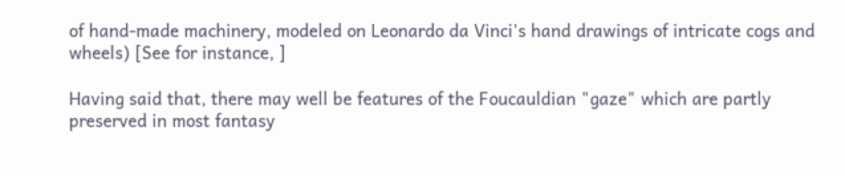of hand-made machinery, modeled on Leonardo da Vinci's hand drawings of intricate cogs and wheels) [See for instance, ]

Having said that, there may well be features of the Foucauldian "gaze" which are partly preserved in most fantasy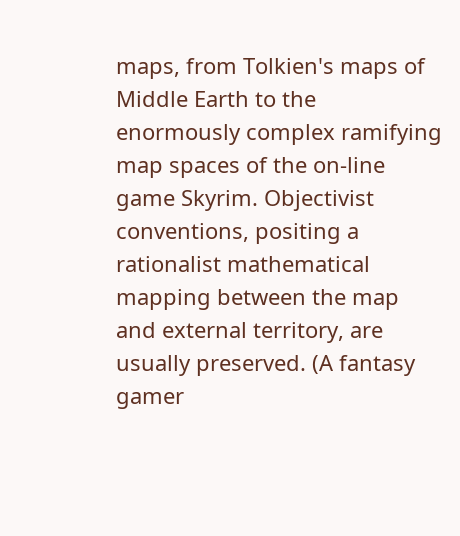maps, from Tolkien's maps of Middle Earth to the enormously complex ramifying map spaces of the on-line game Skyrim. Objectivist conventions, positing a rationalist mathematical mapping between the map and external territory, are usually preserved. (A fantasy gamer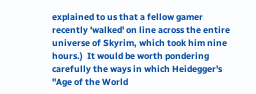explained to us that a fellow gamer recently 'walked' on line across the entire universe of Skyrim, which took him nine hours.)  It would be worth pondering carefully the ways in which Heidegger's "Age of the World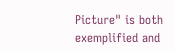Picture" is both exemplified and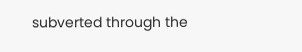subverted through the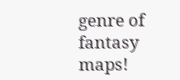genre of fantasy maps!